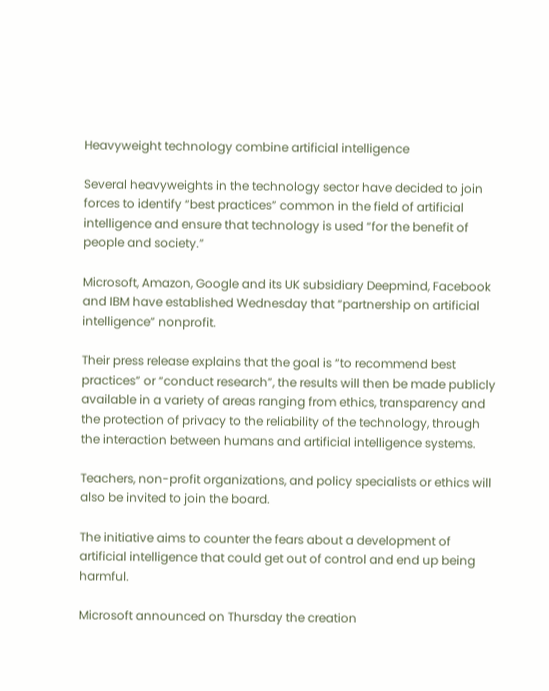Heavyweight technology combine artificial intelligence

Several heavyweights in the technology sector have decided to join forces to identify “best practices” common in the field of artificial intelligence and ensure that technology is used “for the benefit of people and society.”

Microsoft, Amazon, Google and its UK subsidiary Deepmind, Facebook and IBM have established Wednesday that “partnership on artificial intelligence” nonprofit.

Their press release explains that the goal is “to recommend best practices” or “conduct research”, the results will then be made publicly available in a variety of areas ranging from ethics, transparency and the protection of privacy to the reliability of the technology, through the interaction between humans and artificial intelligence systems.

Teachers, non-profit organizations, and policy specialists or ethics will also be invited to join the board.

The initiative aims to counter the fears about a development of artificial intelligence that could get out of control and end up being harmful.

Microsoft announced on Thursday the creation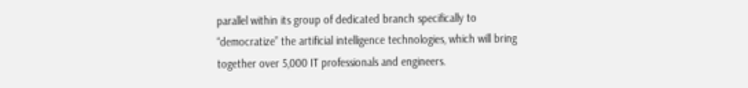parallel within its group of dedicated branch specifically to “democratize” the artificial intelligence technologies, which will bring together over 5,000 IT professionals and engineers.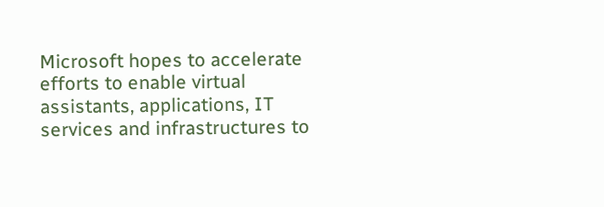Microsoft hopes to accelerate efforts to enable virtual assistants, applications, IT services and infrastructures to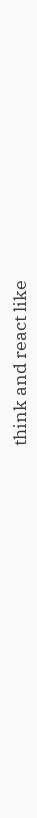think and react like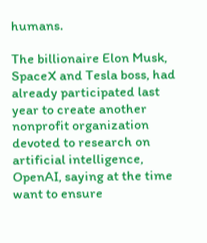humans.

The billionaire Elon Musk, SpaceX and Tesla boss, had already participated last year to create another nonprofit organization devoted to research on artificial intelligence, OpenAI, saying at the time want to ensure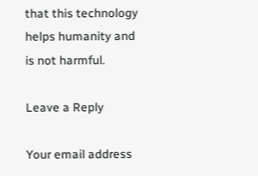that this technology helps humanity and is not harmful.

Leave a Reply

Your email address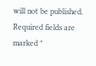will not be published. Required fields are marked *